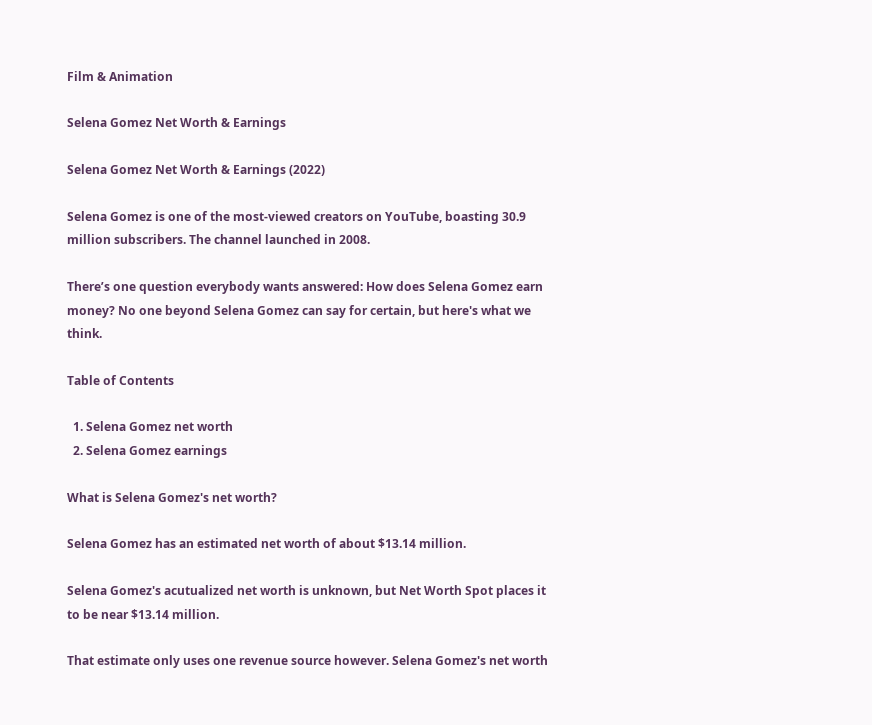Film & Animation

Selena Gomez Net Worth & Earnings

Selena Gomez Net Worth & Earnings (2022)

Selena Gomez is one of the most-viewed creators on YouTube, boasting 30.9 million subscribers. The channel launched in 2008.

There’s one question everybody wants answered: How does Selena Gomez earn money? No one beyond Selena Gomez can say for certain, but here's what we think.

Table of Contents

  1. Selena Gomez net worth
  2. Selena Gomez earnings

What is Selena Gomez's net worth?

Selena Gomez has an estimated net worth of about $13.14 million.

Selena Gomez's acutualized net worth is unknown, but Net Worth Spot places it to be near $13.14 million.

That estimate only uses one revenue source however. Selena Gomez's net worth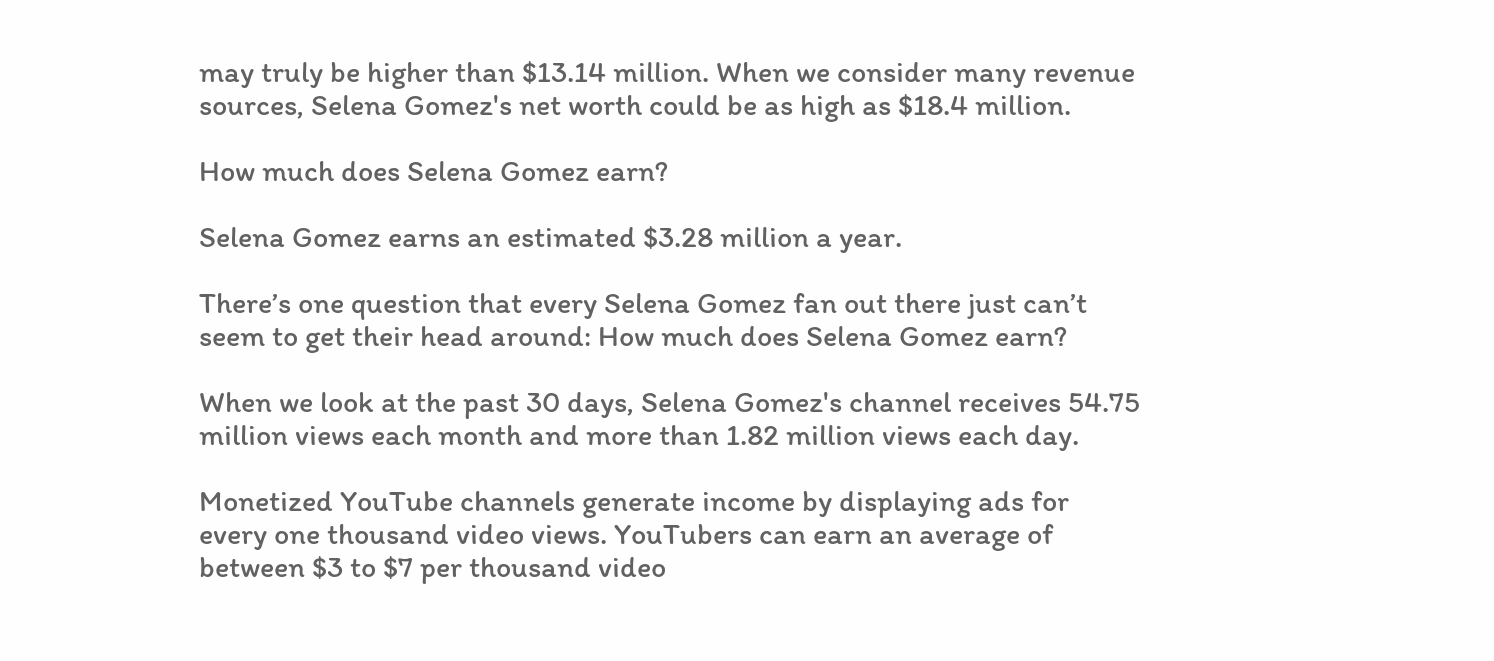may truly be higher than $13.14 million. When we consider many revenue sources, Selena Gomez's net worth could be as high as $18.4 million.

How much does Selena Gomez earn?

Selena Gomez earns an estimated $3.28 million a year.

There’s one question that every Selena Gomez fan out there just can’t seem to get their head around: How much does Selena Gomez earn?

When we look at the past 30 days, Selena Gomez's channel receives 54.75 million views each month and more than 1.82 million views each day.

Monetized YouTube channels generate income by displaying ads for every one thousand video views. YouTubers can earn an average of between $3 to $7 per thousand video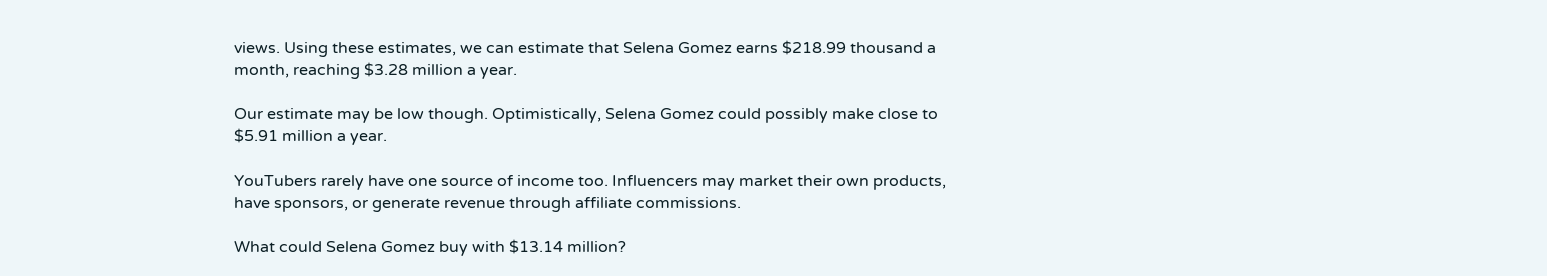views. Using these estimates, we can estimate that Selena Gomez earns $218.99 thousand a month, reaching $3.28 million a year.

Our estimate may be low though. Optimistically, Selena Gomez could possibly make close to $5.91 million a year.

YouTubers rarely have one source of income too. Influencers may market their own products, have sponsors, or generate revenue through affiliate commissions.

What could Selena Gomez buy with $13.14 million?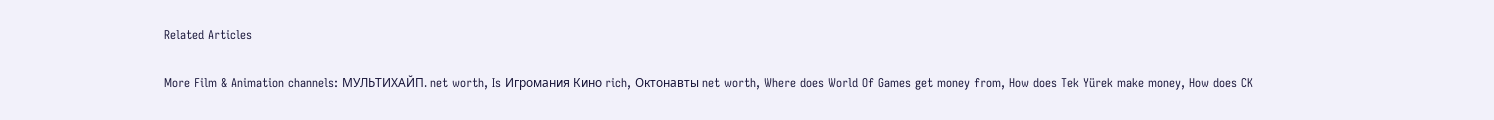Related Articles

More Film & Animation channels: МУЛЬТИХАЙП. net worth, Is Игромания Кино rich, Октонавты net worth, Where does World Of Games get money from, How does Tek Yürek make money, How does CK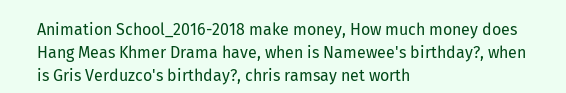Animation School_2016-2018 make money, How much money does Hang Meas Khmer Drama have, when is Namewee's birthday?, when is Gris Verduzco's birthday?, chris ramsay net worth